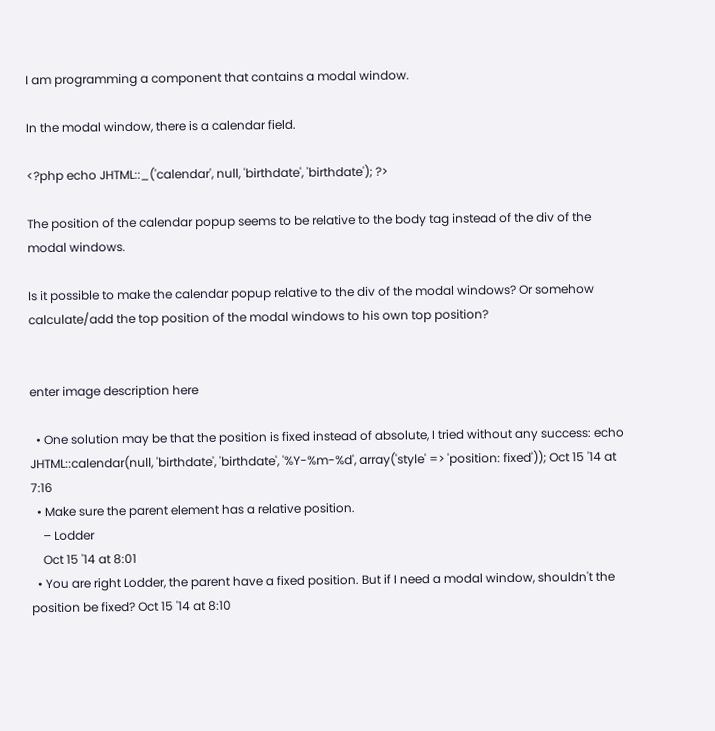I am programming a component that contains a modal window.

In the modal window, there is a calendar field.

<?php echo JHTML::_('calendar', null, 'birthdate', 'birthdate'); ?>

The position of the calendar popup seems to be relative to the body tag instead of the div of the modal windows.

Is it possible to make the calendar popup relative to the div of the modal windows? Or somehow calculate/add the top position of the modal windows to his own top position?


enter image description here

  • One solution may be that the position is fixed instead of absolute, I tried without any success: echo JHTML::calendar(null, 'birthdate', 'birthdate', '%Y-%m-%d', array('style' => 'position: fixed')); Oct 15 '14 at 7:16
  • Make sure the parent element has a relative position.
    – Lodder
    Oct 15 '14 at 8:01
  • You are right Lodder, the parent have a fixed position. But if I need a modal window, shouldn't the position be fixed? Oct 15 '14 at 8:10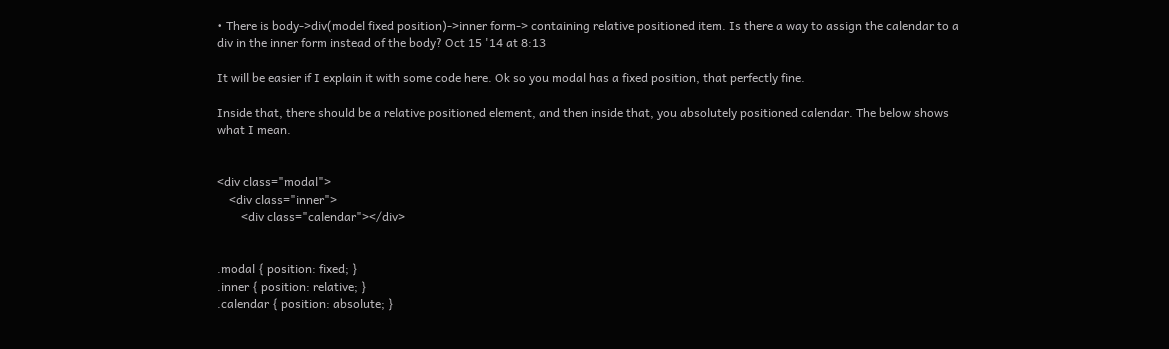• There is body->div(model fixed position)->inner form-> containing relative positioned item. Is there a way to assign the calendar to a div in the inner form instead of the body? Oct 15 '14 at 8:13

It will be easier if I explain it with some code here. Ok so you modal has a fixed position, that perfectly fine.

Inside that, there should be a relative positioned element, and then inside that, you absolutely positioned calendar. The below shows what I mean.


<div class="modal">
    <div class="inner">
        <div class="calendar"></div>


.modal { position: fixed; }
.inner { position: relative; }
.calendar { position: absolute; }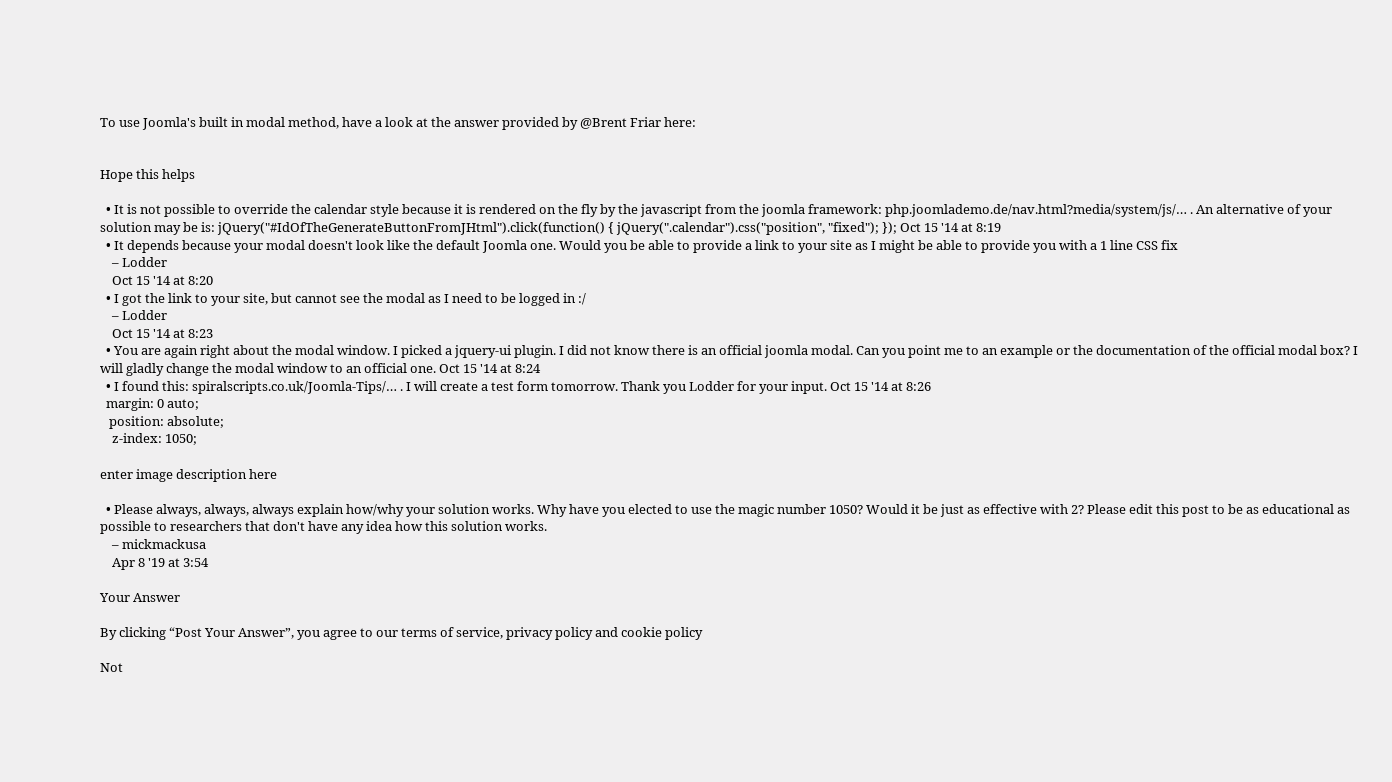To use Joomla's built in modal method, have a look at the answer provided by @Brent Friar here:


Hope this helps

  • It is not possible to override the calendar style because it is rendered on the fly by the javascript from the joomla framework: php.joomlademo.de/nav.html?media/system/js/… . An alternative of your solution may be is: jQuery("#IdOfTheGenerateButtonFromJHtml").click(function() { jQuery(".calendar").css("position", "fixed"); }); Oct 15 '14 at 8:19
  • It depends because your modal doesn't look like the default Joomla one. Would you be able to provide a link to your site as I might be able to provide you with a 1 line CSS fix
    – Lodder
    Oct 15 '14 at 8:20
  • I got the link to your site, but cannot see the modal as I need to be logged in :/
    – Lodder
    Oct 15 '14 at 8:23
  • You are again right about the modal window. I picked a jquery-ui plugin. I did not know there is an official joomla modal. Can you point me to an example or the documentation of the official modal box? I will gladly change the modal window to an official one. Oct 15 '14 at 8:24
  • I found this: spiralscripts.co.uk/Joomla-Tips/… . I will create a test form tomorrow. Thank you Lodder for your input. Oct 15 '14 at 8:26
  margin: 0 auto;
   position: absolute;
    z-index: 1050;

enter image description here

  • Please always, always, always explain how/why your solution works. Why have you elected to use the magic number 1050? Would it be just as effective with 2? Please edit this post to be as educational as possible to researchers that don't have any idea how this solution works.
    – mickmackusa
    Apr 8 '19 at 3:54

Your Answer

By clicking “Post Your Answer”, you agree to our terms of service, privacy policy and cookie policy

Not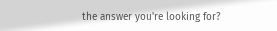the answer you're looking for?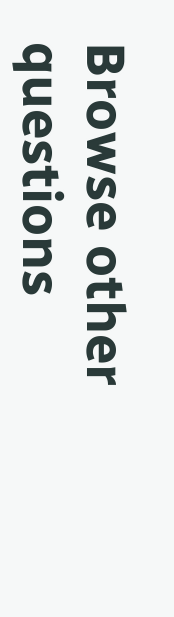Browse other questions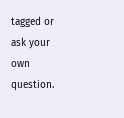tagged or ask your own question.